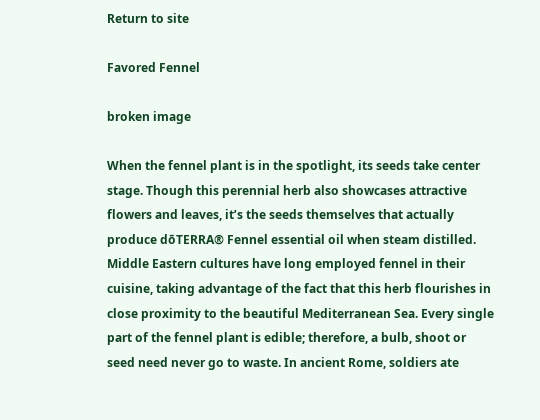Return to site

Favored Fennel

broken image

When the fennel plant is in the spotlight, its seeds take center stage. Though this perennial herb also showcases attractive flowers and leaves, it’s the seeds themselves that actually produce dōTERRA® Fennel essential oil when steam distilled. Middle Eastern cultures have long employed fennel in their cuisine, taking advantage of the fact that this herb flourishes in close proximity to the beautiful Mediterranean Sea. Every single part of the fennel plant is edible; therefore, a bulb, shoot or seed need never go to waste. In ancient Rome, soldiers ate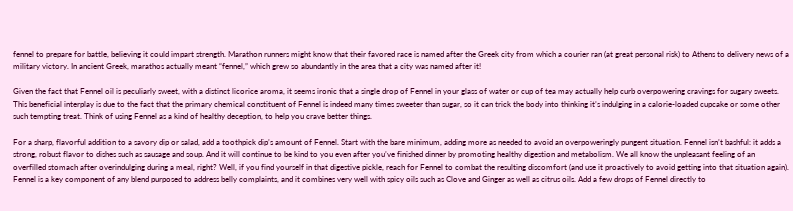fennel to prepare for battle, believing it could impart strength. Marathon runners might know that their favored race is named after the Greek city from which a courier ran (at great personal risk) to Athens to delivery news of a military victory. In ancient Greek, marathos actually meant “fennel,” which grew so abundantly in the area that a city was named after it!

Given the fact that Fennel oil is peculiarly sweet, with a distinct licorice aroma, it seems ironic that a single drop of Fennel in your glass of water or cup of tea may actually help curb overpowering cravings for sugary sweets. This beneficial interplay is due to the fact that the primary chemical constituent of Fennel is indeed many times sweeter than sugar, so it can trick the body into thinking it’s indulging in a calorie-loaded cupcake or some other such tempting treat. Think of using Fennel as a kind of healthy deception, to help you crave better things.

For a sharp, flavorful addition to a savory dip or salad, add a toothpick dip’s amount of Fennel. Start with the bare minimum, adding more as needed to avoid an overpoweringly pungent situation. Fennel isn’t bashful: it adds a strong, robust flavor to dishes such as sausage and soup. And it will continue to be kind to you even after you’ve finished dinner by promoting healthy digestion and metabolism. We all know the unpleasant feeling of an overfilled stomach after overindulging during a meal, right? Well, if you find yourself in that digestive pickle, reach for Fennel to combat the resulting discomfort (and use it proactively to avoid getting into that situation again). Fennel is a key component of any blend purposed to address belly complaints, and it combines very well with spicy oils such as Clove and Ginger as well as citrus oils. Add a few drops of Fennel directly to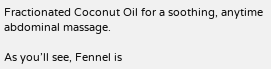Fractionated Coconut Oil for a soothing, anytime abdominal massage.

As you’ll see, Fennel is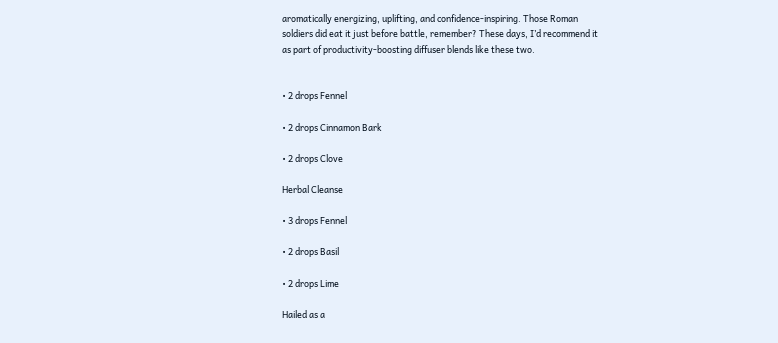aromatically energizing, uplifting, and confidence-inspiring. Those Roman soldiers did eat it just before battle, remember? These days, I’d recommend it as part of productivity-boosting diffuser blends like these two.


• 2 drops Fennel

• 2 drops Cinnamon Bark

• 2 drops Clove

Herbal Cleanse

• 3 drops Fennel

• 2 drops Basil

• 2 drops Lime

Hailed as a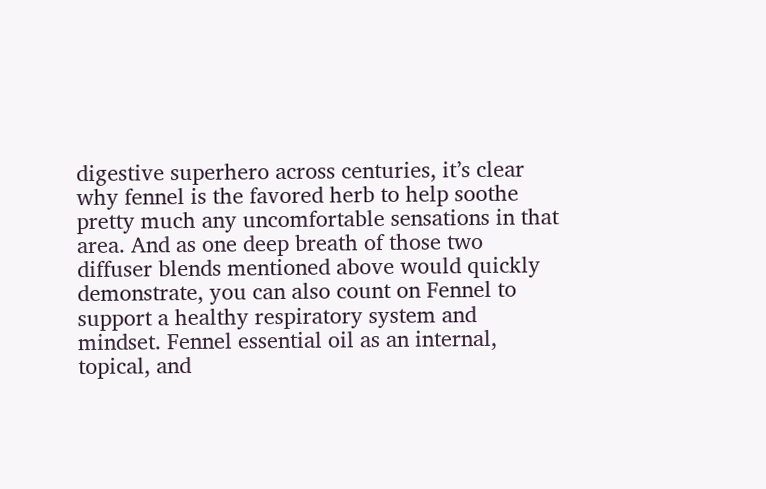digestive superhero across centuries, it’s clear why fennel is the favored herb to help soothe pretty much any uncomfortable sensations in that area. And as one deep breath of those two diffuser blends mentioned above would quickly demonstrate, you can also count on Fennel to support a healthy respiratory system and mindset. Fennel essential oil as an internal, topical, and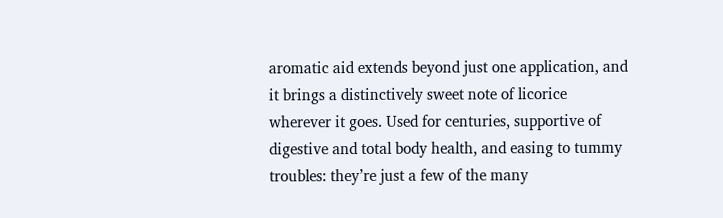aromatic aid extends beyond just one application, and it brings a distinctively sweet note of licorice wherever it goes. Used for centuries, supportive of digestive and total body health, and easing to tummy troubles: they’re just a few of the many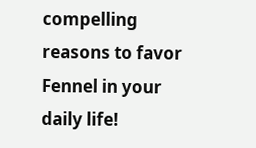compelling reasons to favor Fennel in your daily life!